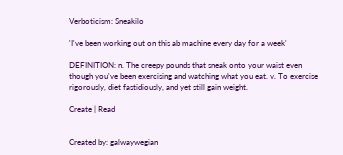Verboticism: Sneakilo

'I've been working out on this ab machine every day for a week'

DEFINITION: n. The creepy pounds that sneak onto your waist even though you've been exercising and watching what you eat. v. To exercise rigorously, diet fastidiously, and yet still gain weight.

Create | Read


Created by: galwaywegian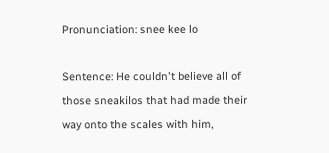Pronunciation: snee kee lo

Sentence: He couldn't believe all of those sneakilos that had made their way onto the scales with him,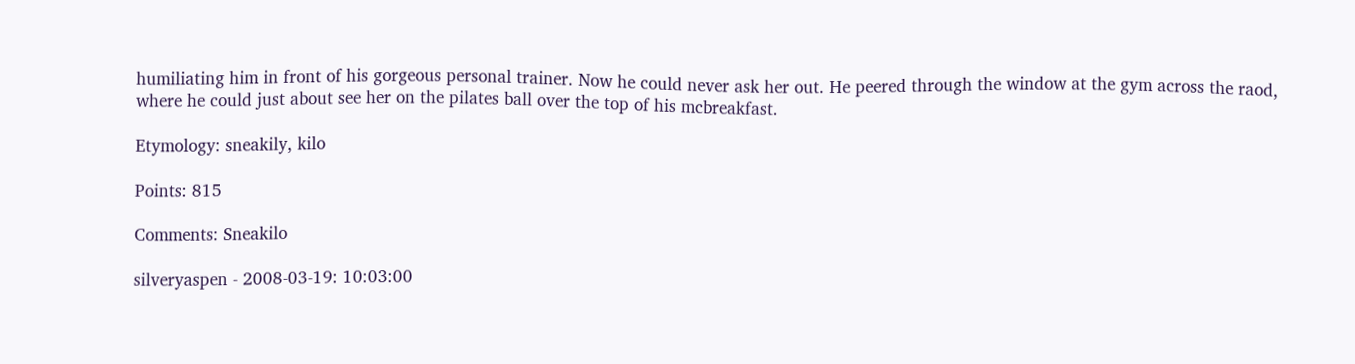humiliating him in front of his gorgeous personal trainer. Now he could never ask her out. He peered through the window at the gym across the raod, where he could just about see her on the pilates ball over the top of his mcbreakfast.

Etymology: sneakily, kilo

Points: 815

Comments: Sneakilo

silveryaspen - 2008-03-19: 10:03:00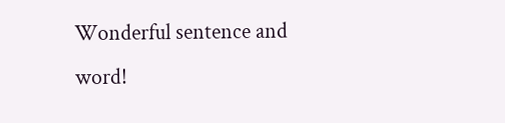Wonderful sentence and word!